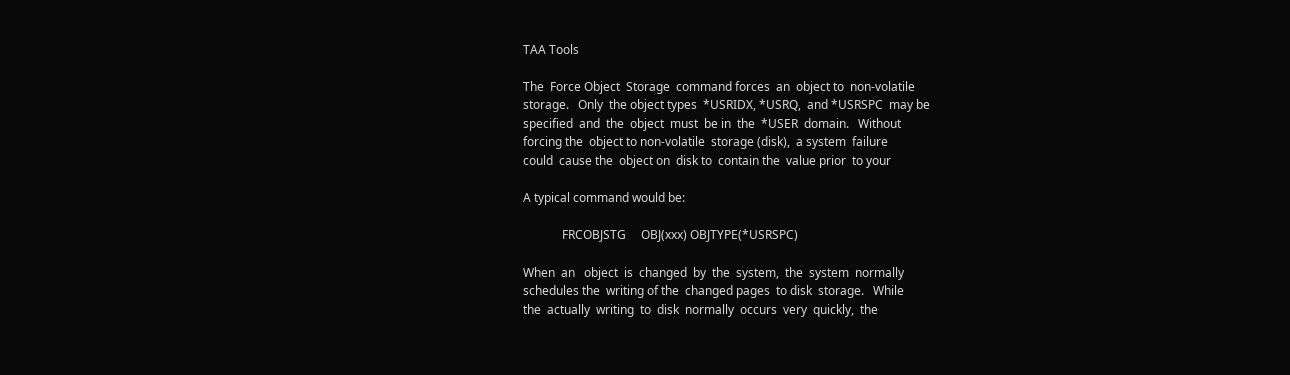TAA Tools

The  Force Object  Storage  command forces  an  object to  non-volatile
storage.   Only  the object types  *USRIDX, *USRQ,  and *USRSPC  may be
specified  and  the  object  must  be in  the  *USER  domain.   Without
forcing the  object to non-volatile  storage (disk),  a system  failure
could  cause the  object on  disk to  contain the  value prior  to your

A typical command would be:

             FRCOBJSTG     OBJ(xxx) OBJTYPE(*USRSPC)

When  an   object  is  changed  by  the  system,  the  system  normally
schedules the  writing of the  changed pages  to disk  storage.   While
the  actually  writing  to  disk  normally  occurs  very  quickly,  the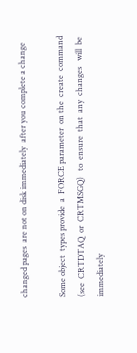changed pages  are not on disk immediately  after you complete a change

Some object  types provide  a  FORCE parameter  on the  create  command
(see  CRTDTAQ  or  CRTMSGQ)   to  ensure  that  any  changes   will  be
immediately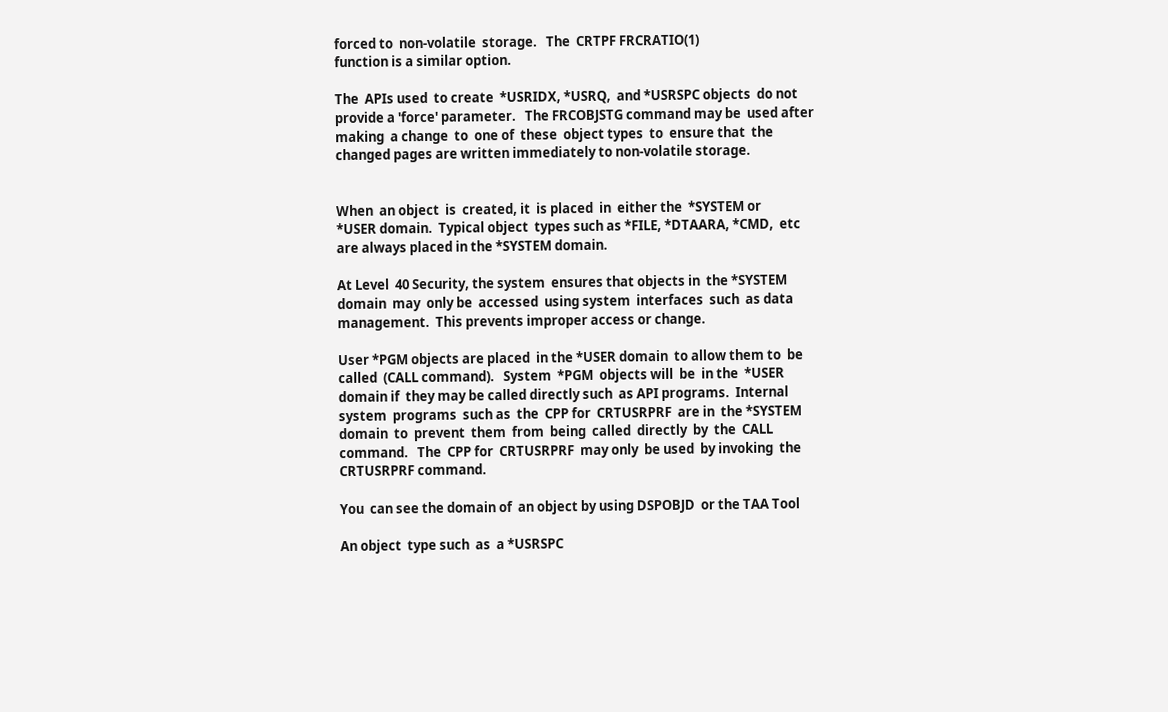forced to  non-volatile  storage.   The  CRTPF FRCRATIO(1)
function is a similar option.

The  APIs used  to create  *USRIDX, *USRQ,  and *USRSPC objects  do not
provide a 'force' parameter.   The FRCOBJSTG command may be  used after
making  a change  to  one of  these  object types  to  ensure that  the
changed pages are written immediately to non-volatile storage.


When  an object  is  created, it  is placed  in  either the  *SYSTEM or
*USER domain.  Typical object  types such as *FILE, *DTAARA, *CMD,  etc
are always placed in the *SYSTEM domain.

At Level  40 Security, the system  ensures that objects in  the *SYSTEM
domain  may  only be  accessed  using system  interfaces  such  as data
management.  This prevents improper access or change.

User *PGM objects are placed  in the *USER domain  to allow them to  be
called  (CALL command).   System  *PGM  objects will  be  in the  *USER
domain if  they may be called directly such  as API programs.  Internal
system  programs  such as  the  CPP for  CRTUSRPRF  are in  the *SYSTEM
domain  to  prevent  them  from  being  called  directly  by  the  CALL
command.   The  CPP for  CRTUSRPRF  may only  be used  by invoking  the
CRTUSRPRF command.

You  can see the domain of  an object by using DSPOBJD  or the TAA Tool

An object  type such  as  a *USRSPC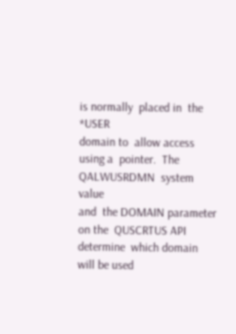is normally  placed in  the  *USER
domain to  allow access using a  pointer.  The QALWUSRDMN  system value
and  the DOMAIN parameter  on the  QUSCRTUS API determine  which domain
will be used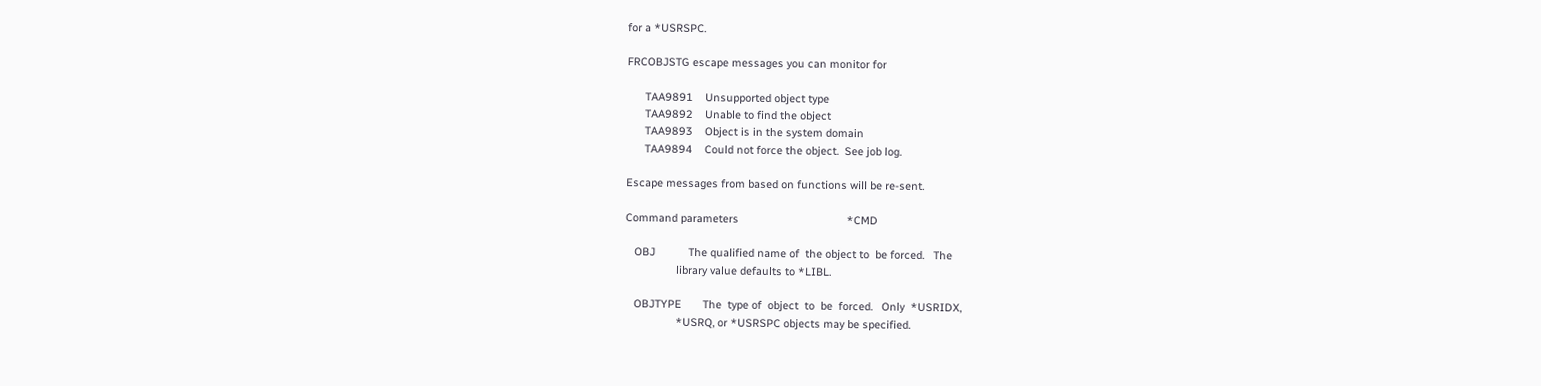for a *USRSPC.

FRCOBJSTG escape messages you can monitor for

      TAA9891    Unsupported object type
      TAA9892    Unable to find the object
      TAA9893    Object is in the system domain
      TAA9894    Could not force the object.  See job log.

Escape messages from based on functions will be re-sent.

Command parameters                                    *CMD

   OBJ           The qualified name of  the object to  be forced.   The
                 library value defaults to *LIBL.

   OBJTYPE       The  type of  object  to  be  forced.   Only  *USRIDX,
                 *USRQ, or *USRSPC objects may be specified.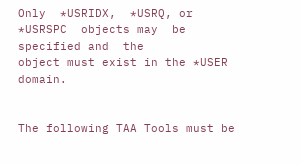Only  *USRIDX,  *USRQ, or  *USRSPC  objects may  be  specified and  the
object must exist in the *USER domain.


The following TAA Tools must be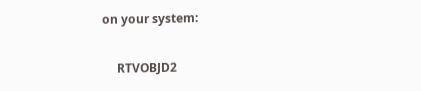on your system:

     RTVOBJD2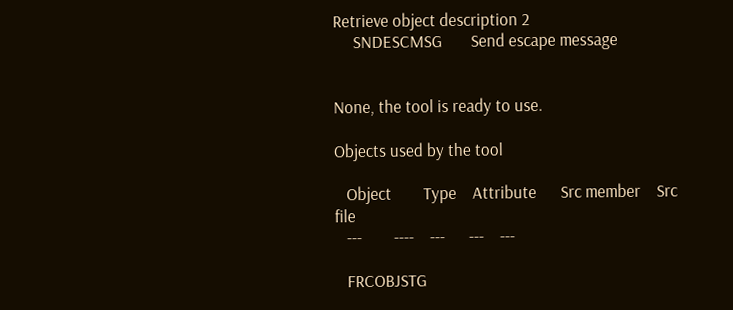Retrieve object description 2
     SNDESCMSG       Send escape message


None, the tool is ready to use.

Objects used by the tool

   Object        Type    Attribute      Src member    Src file
   ---        ----    ---      ---    ---

   FRCOBJSTG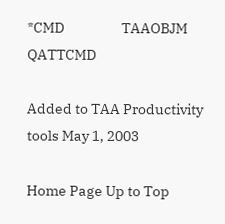*CMD                   TAAOBJM       QATTCMD

Added to TAA Productivity tools May 1, 2003

Home Page Up to Top